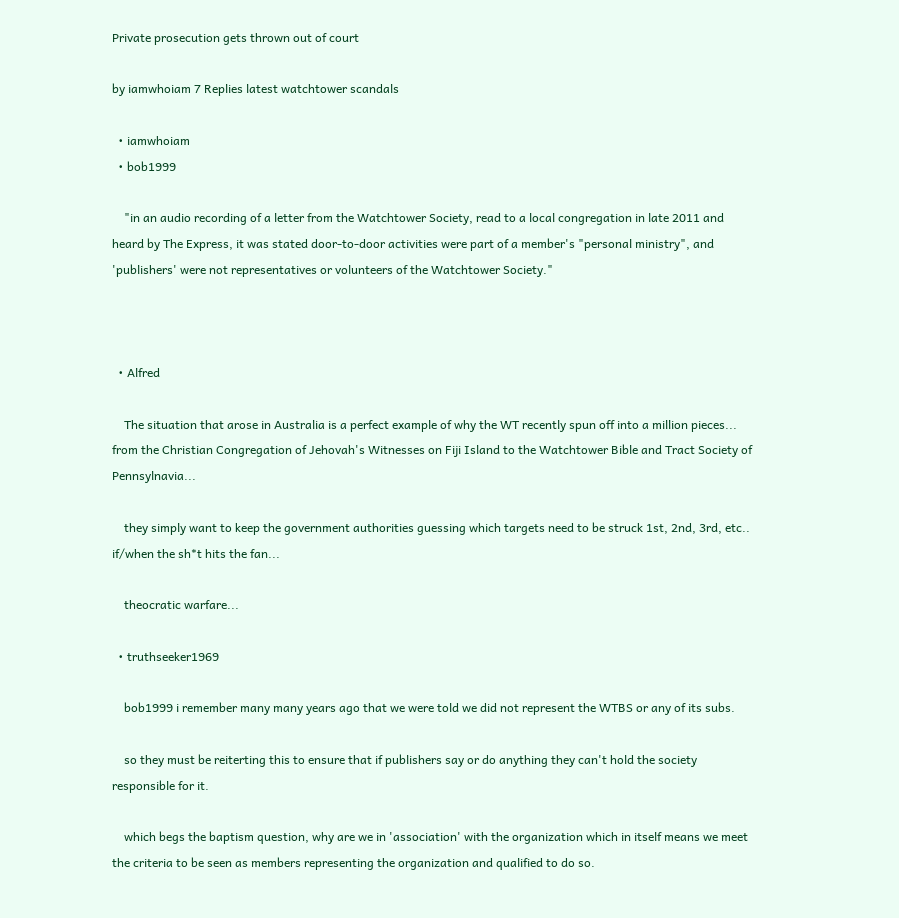Private prosecution gets thrown out of court

by iamwhoiam 7 Replies latest watchtower scandals

  • iamwhoiam
  • bob1999

    "in an audio recording of a letter from the Watchtower Society, read to a local congregation in late 2011 and heard by The Express, it was stated door-to-door activities were part of a member's "personal ministry", and 'publishers' were not representatives or volunteers of the Watchtower Society."



  • Alfred

    The situation that arose in Australia is a perfect example of why the WT recently spun off into a million pieces... from the Christian Congregation of Jehovah's Witnesses on Fiji Island to the Watchtower Bible and Tract Society of Pennsylnavia...

    they simply want to keep the government authorities guessing which targets need to be struck 1st, 2nd, 3rd, etc.. if/when the sh*t hits the fan...

    theocratic warfare...

  • truthseeker1969

    bob1999 i remember many many years ago that we were told we did not represent the WTBS or any of its subs.

    so they must be reiterting this to ensure that if publishers say or do anything they can't hold the society responsible for it.

    which begs the baptism question, why are we in 'association' with the organization which in itself means we meet the criteria to be seen as members representing the organization and qualified to do so.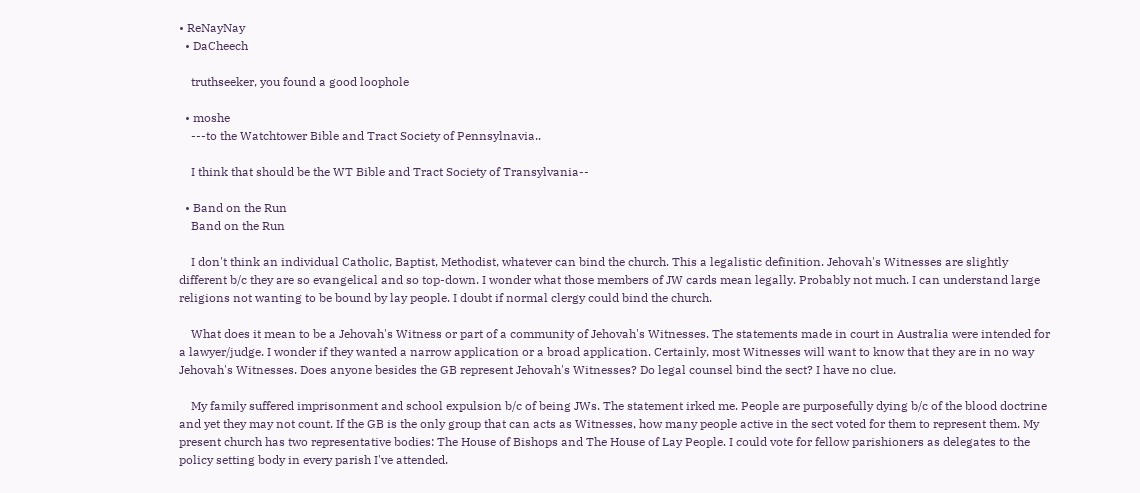• ReNayNay
  • DaCheech

    truthseeker, you found a good loophole

  • moshe
    ---to the Watchtower Bible and Tract Society of Pennsylnavia..

    I think that should be the WT Bible and Tract Society of Transylvania--

  • Band on the Run
    Band on the Run

    I don't think an individual Catholic, Baptist, Methodist, whatever can bind the church. This a legalistic definition. Jehovah's Witnesses are slightly different b/c they are so evangelical and so top-down. I wonder what those members of JW cards mean legally. Probably not much. I can understand large religions not wanting to be bound by lay people. I doubt if normal clergy could bind the church.

    What does it mean to be a Jehovah's Witness or part of a community of Jehovah's Witnesses. The statements made in court in Australia were intended for a lawyer/judge. I wonder if they wanted a narrow application or a broad application. Certainly, most Witnesses will want to know that they are in no way Jehovah's Witnesses. Does anyone besides the GB represent Jehovah's Witnesses? Do legal counsel bind the sect? I have no clue.

    My family suffered imprisonment and school expulsion b/c of being JWs. The statement irked me. People are purposefully dying b/c of the blood doctrine and yet they may not count. If the GB is the only group that can acts as Witnesses, how many people active in the sect voted for them to represent them. My present church has two representative bodies: The House of Bishops and The House of Lay People. I could vote for fellow parishioners as delegates to the policy setting body in every parish I've attended.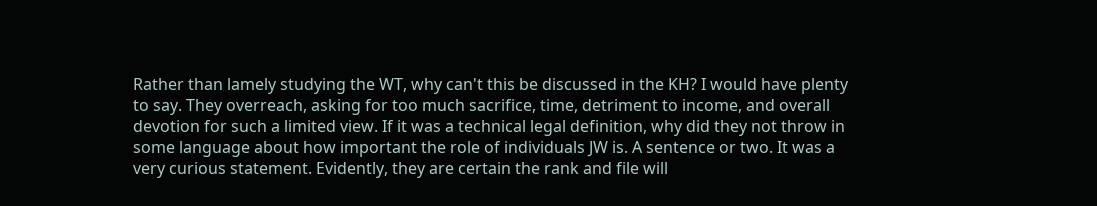Rather than lamely studying the WT, why can't this be discussed in the KH? I would have plenty to say. They overreach, asking for too much sacrifice, time, detriment to income, and overall devotion for such a limited view. If it was a technical legal definition, why did they not throw in some language about how important the role of individuals JW is. A sentence or two. It was a very curious statement. Evidently, they are certain the rank and file will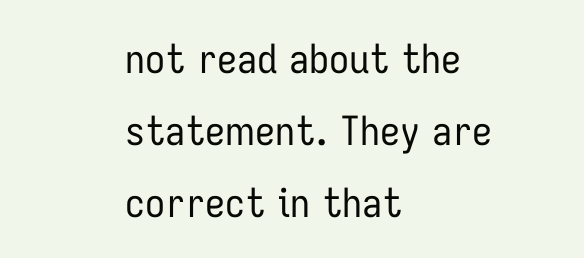not read about the statement. They are correct in that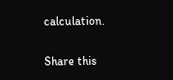calculation.

Share this